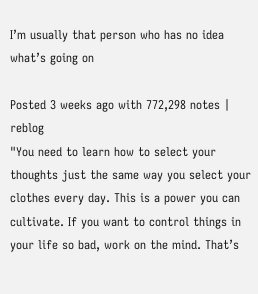I’m usually that person who has no idea what’s going on

Posted 3 weeks ago with 772,298 notes | reblog
"You need to learn how to select your thoughts just the same way you select your clothes every day. This is a power you can cultivate. If you want to control things in your life so bad, work on the mind. That’s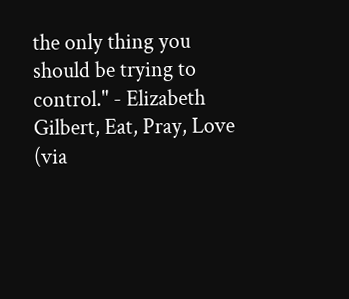the only thing you should be trying to control." - Elizabeth Gilbert, Eat, Pray, Love (via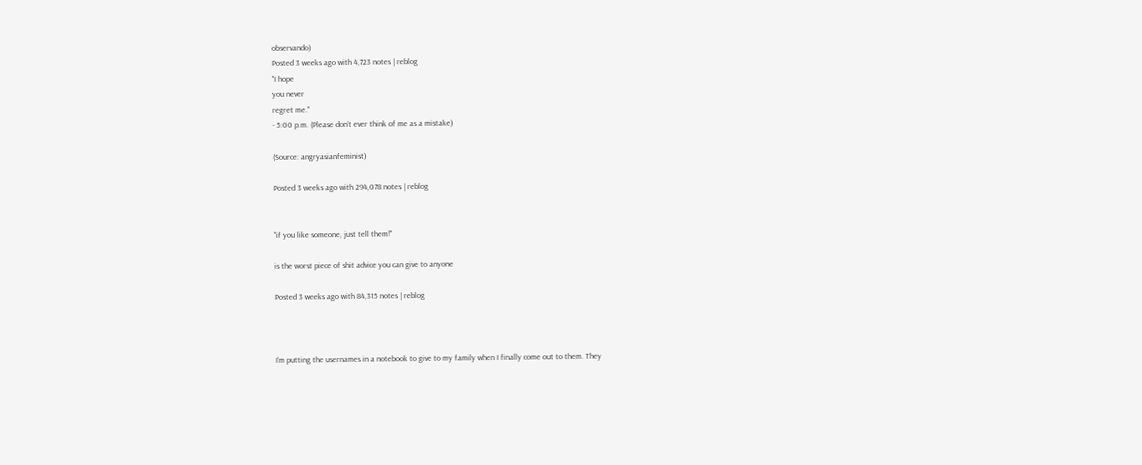observando)
Posted 3 weeks ago with 4,723 notes | reblog
"I hope
you never
regret me."
- 5:00 p.m. (Please don’t ever think of me as a mistake)

(Source: angryasianfeminist)

Posted 3 weeks ago with 294,078 notes | reblog


"if you like someone, just tell them!"

is the worst piece of shit advice you can give to anyone

Posted 3 weeks ago with 84,315 notes | reblog



I’m putting the usernames in a notebook to give to my family when I finally come out to them. They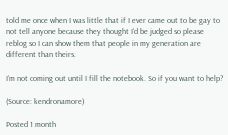told me once when I was little that if I ever came out to be gay to not tell anyone because they thought I’d be judged so please reblog so I can show them that people in my generation are different than theirs.

I’m not coming out until I fill the notebook. So if you want to help?

(Source: kendronamore)

Posted 1 month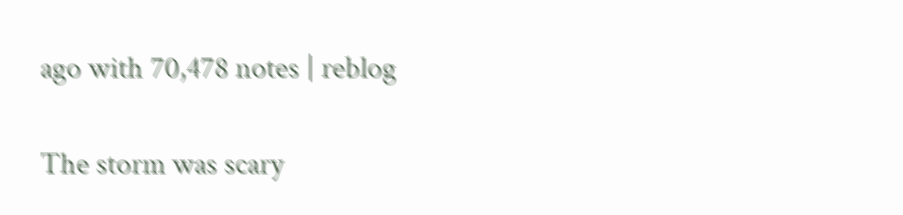ago with 70,478 notes | reblog

The storm was scary